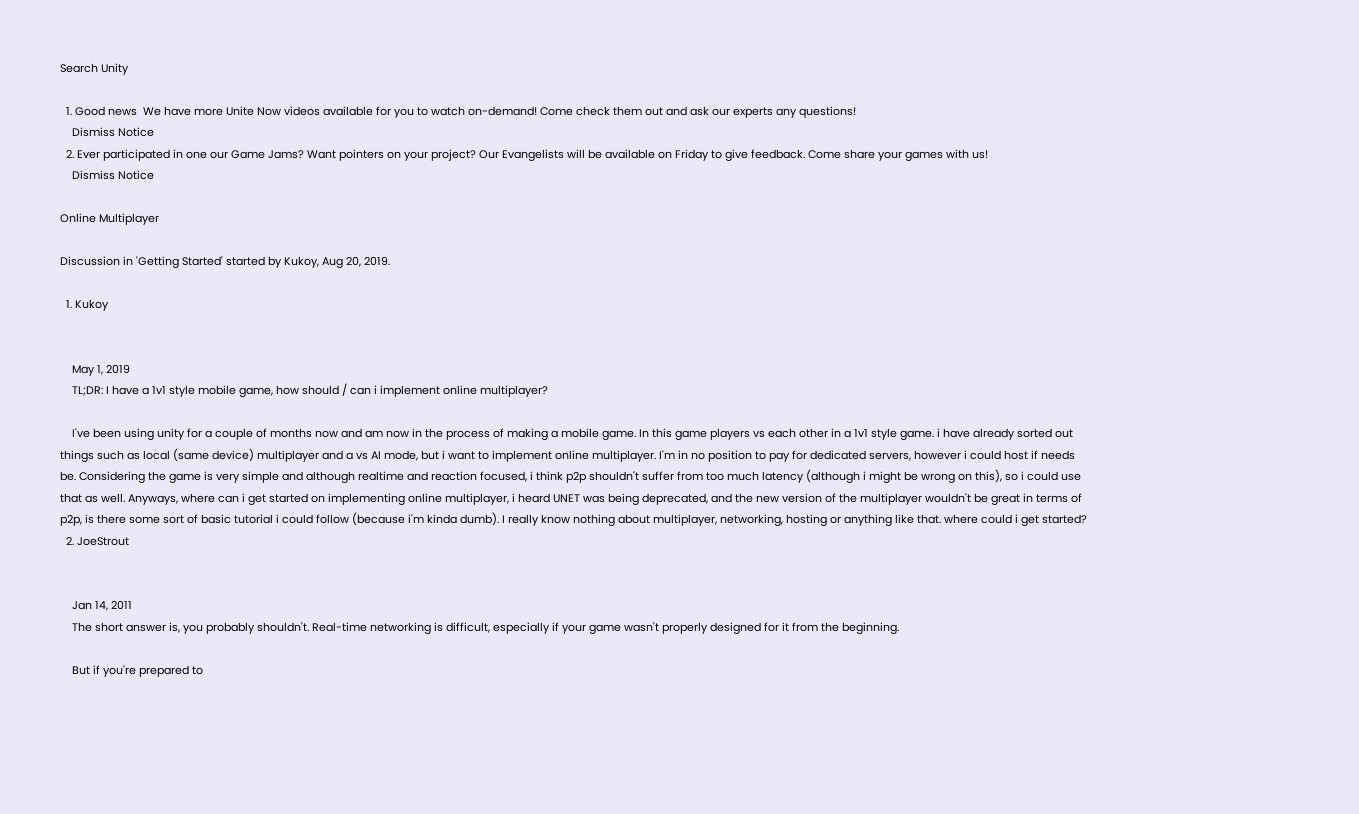Search Unity

  1. Good news  We have more Unite Now videos available for you to watch on-demand! Come check them out and ask our experts any questions!
    Dismiss Notice
  2. Ever participated in one our Game Jams? Want pointers on your project? Our Evangelists will be available on Friday to give feedback. Come share your games with us!
    Dismiss Notice

Online Multiplayer

Discussion in 'Getting Started' started by Kukoy, Aug 20, 2019.

  1. Kukoy


    May 1, 2019
    TL;DR: I have a 1v1 style mobile game, how should / can i implement online multiplayer?

    I've been using unity for a couple of months now and am now in the process of making a mobile game. In this game players vs each other in a 1v1 style game. i have already sorted out things such as local (same device) multiplayer and a vs AI mode, but i want to implement online multiplayer. I'm in no position to pay for dedicated servers, however i could host if needs be. Considering the game is very simple and although realtime and reaction focused, i think p2p shouldn't suffer from too much latency (although i might be wrong on this), so i could use that as well. Anyways, where can i get started on implementing online multiplayer, i heard UNET was being deprecated, and the new version of the multiplayer wouldn't be great in terms of p2p, is there some sort of basic tutorial i could follow (because i'm kinda dumb). I really know nothing about multiplayer, networking, hosting or anything like that. where could i get started?
  2. JoeStrout


    Jan 14, 2011
    The short answer is, you probably shouldn't. Real-time networking is difficult, especially if your game wasn't properly designed for it from the beginning.

    But if you're prepared to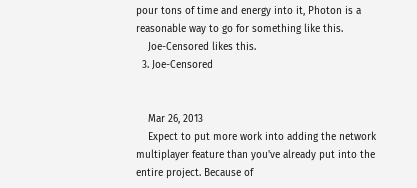pour tons of time and energy into it, Photon is a reasonable way to go for something like this.
    Joe-Censored likes this.
  3. Joe-Censored


    Mar 26, 2013
    Expect to put more work into adding the network multiplayer feature than you've already put into the entire project. Because of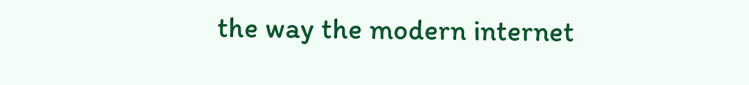the way the modern internet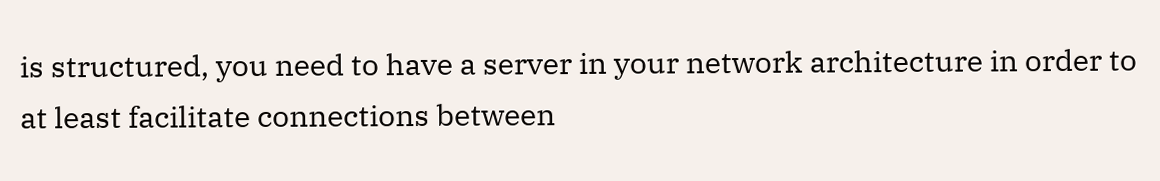is structured, you need to have a server in your network architecture in order to at least facilitate connections between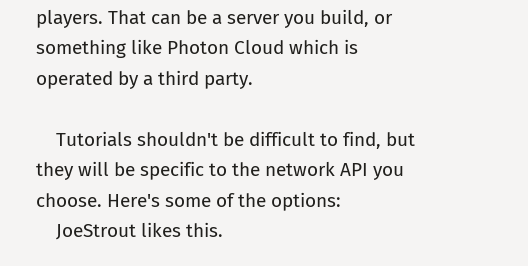players. That can be a server you build, or something like Photon Cloud which is operated by a third party.

    Tutorials shouldn't be difficult to find, but they will be specific to the network API you choose. Here's some of the options:
    JoeStrout likes this.